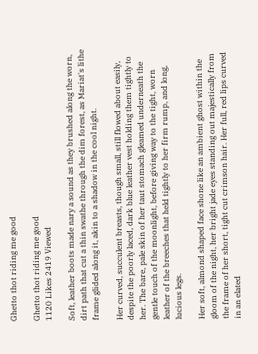Ghetto thot riding me good

Ghetto thot riding me good
1120 Likes 2419 Viewed

Soft, leather boots made nary a sound as they brushed along the worn, dirt path that cut a thin swathe through the dim forest, as Mariat's lithe frame glided along it, akin to a shadow in the cool night.

Her curved, succulent breasts, though small, still flowed about easily, despite the poorly laced, dark blue leather vest holding them tightly to her. The bare, pale skin of her taut stomach gleamed underneath the gentle touch of the moonlight, before giving way to the tight, worn leather of the breeches that held tightly to her firm rump, and long, lucious legs.

Her soft, almond shaped face shone like an ambient ghost within the gloom of the night, her bright jade eyes standing out majestically from the frame of her short, tight cut crimson hair. Her full, red lips curved in an elated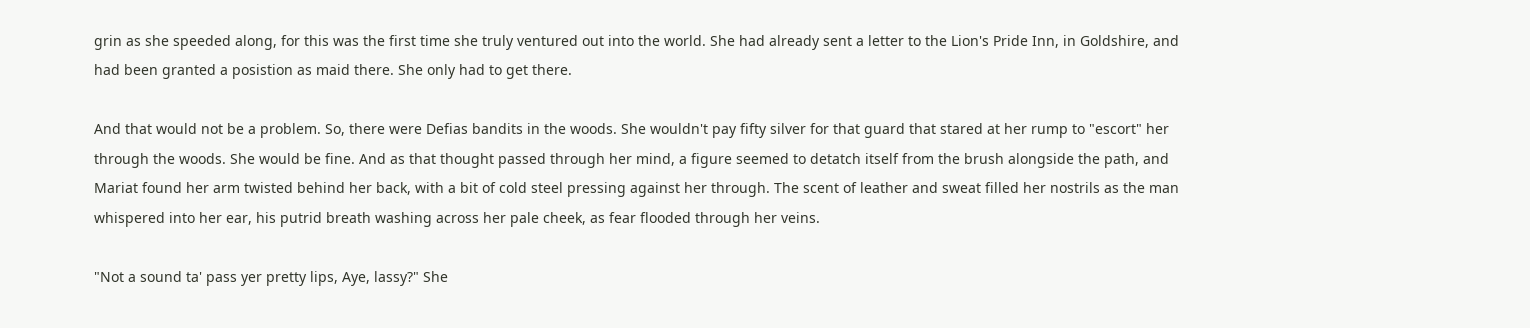grin as she speeded along, for this was the first time she truly ventured out into the world. She had already sent a letter to the Lion's Pride Inn, in Goldshire, and had been granted a posistion as maid there. She only had to get there.

And that would not be a problem. So, there were Defias bandits in the woods. She wouldn't pay fifty silver for that guard that stared at her rump to "escort" her through the woods. She would be fine. And as that thought passed through her mind, a figure seemed to detatch itself from the brush alongside the path, and Mariat found her arm twisted behind her back, with a bit of cold steel pressing against her through. The scent of leather and sweat filled her nostrils as the man whispered into her ear, his putrid breath washing across her pale cheek, as fear flooded through her veins.

"Not a sound ta' pass yer pretty lips, Aye, lassy?" She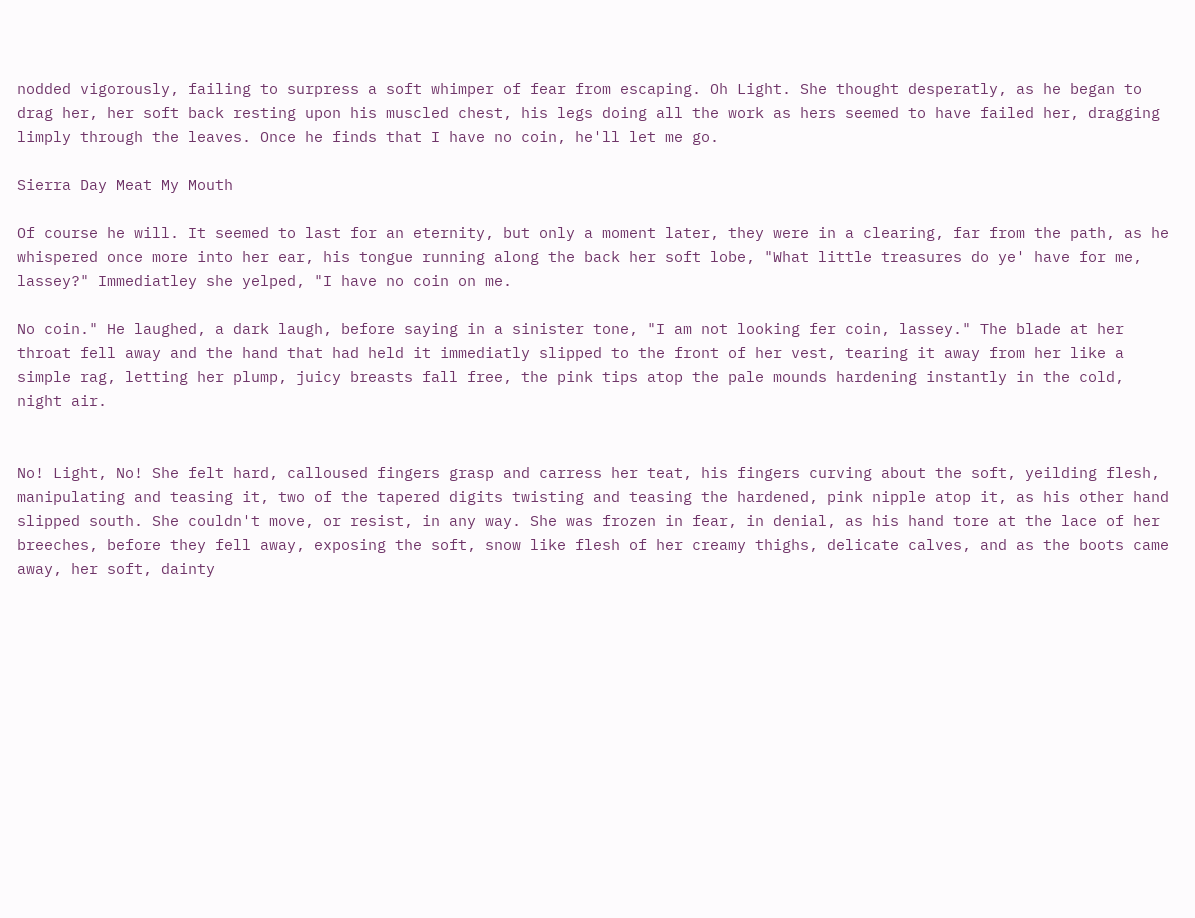nodded vigorously, failing to surpress a soft whimper of fear from escaping. Oh Light. She thought desperatly, as he began to drag her, her soft back resting upon his muscled chest, his legs doing all the work as hers seemed to have failed her, dragging limply through the leaves. Once he finds that I have no coin, he'll let me go.

Sierra Day Meat My Mouth

Of course he will. It seemed to last for an eternity, but only a moment later, they were in a clearing, far from the path, as he whispered once more into her ear, his tongue running along the back her soft lobe, "What little treasures do ye' have for me, lassey?" Immediatley she yelped, "I have no coin on me.

No coin." He laughed, a dark laugh, before saying in a sinister tone, "I am not looking fer coin, lassey." The blade at her throat fell away and the hand that had held it immediatly slipped to the front of her vest, tearing it away from her like a simple rag, letting her plump, juicy breasts fall free, the pink tips atop the pale mounds hardening instantly in the cold, night air.


No! Light, No! She felt hard, calloused fingers grasp and carress her teat, his fingers curving about the soft, yeilding flesh, manipulating and teasing it, two of the tapered digits twisting and teasing the hardened, pink nipple atop it, as his other hand slipped south. She couldn't move, or resist, in any way. She was frozen in fear, in denial, as his hand tore at the lace of her breeches, before they fell away, exposing the soft, snow like flesh of her creamy thighs, delicate calves, and as the boots came away, her soft, dainty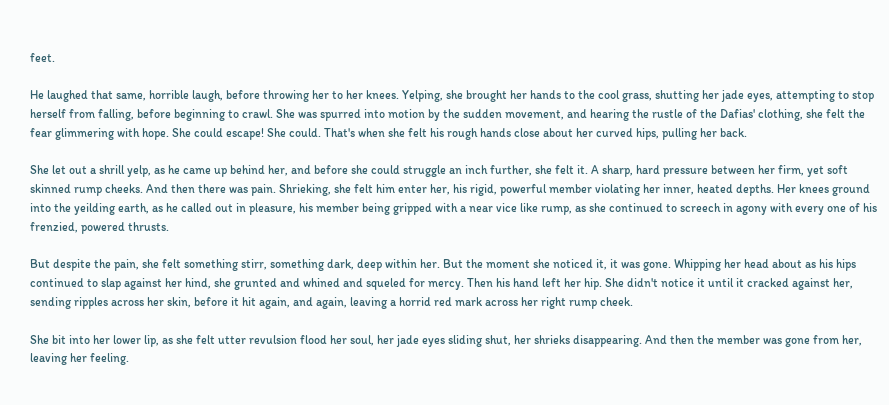feet.

He laughed that same, horrible laugh, before throwing her to her knees. Yelping, she brought her hands to the cool grass, shutting her jade eyes, attempting to stop herself from falling, before beginning to crawl. She was spurred into motion by the sudden movement, and hearing the rustle of the Dafias' clothing, she felt the fear glimmering with hope. She could escape! She could. That's when she felt his rough hands close about her curved hips, pulling her back.

She let out a shrill yelp, as he came up behind her, and before she could struggle an inch further, she felt it. A sharp, hard pressure between her firm, yet soft skinned rump cheeks. And then there was pain. Shrieking, she felt him enter her, his rigid, powerful member violating her inner, heated depths. Her knees ground into the yeilding earth, as he called out in pleasure, his member being gripped with a near vice like rump, as she continued to screech in agony with every one of his frenzied, powered thrusts.

But despite the pain, she felt something stirr, something dark, deep within her. But the moment she noticed it, it was gone. Whipping her head about as his hips continued to slap against her hind, she grunted and whined and squeled for mercy. Then his hand left her hip. She didn't notice it until it cracked against her, sending ripples across her skin, before it hit again, and again, leaving a horrid red mark across her right rump cheek.

She bit into her lower lip, as she felt utter revulsion flood her soul, her jade eyes sliding shut, her shrieks disappearing. And then the member was gone from her, leaving her feeling.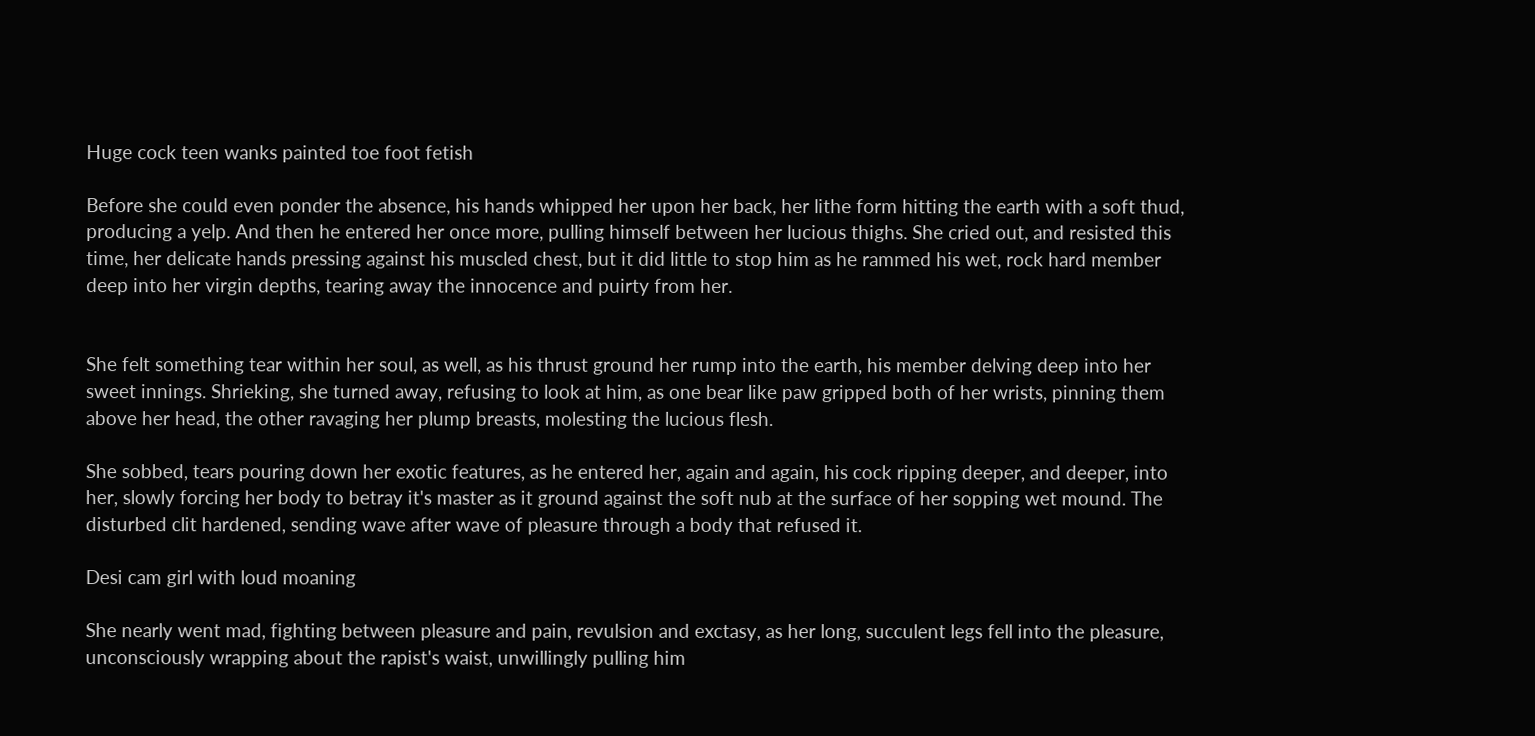Huge cock teen wanks painted toe foot fetish

Before she could even ponder the absence, his hands whipped her upon her back, her lithe form hitting the earth with a soft thud, producing a yelp. And then he entered her once more, pulling himself between her lucious thighs. She cried out, and resisted this time, her delicate hands pressing against his muscled chest, but it did little to stop him as he rammed his wet, rock hard member deep into her virgin depths, tearing away the innocence and puirty from her.


She felt something tear within her soul, as well, as his thrust ground her rump into the earth, his member delving deep into her sweet innings. Shrieking, she turned away, refusing to look at him, as one bear like paw gripped both of her wrists, pinning them above her head, the other ravaging her plump breasts, molesting the lucious flesh.

She sobbed, tears pouring down her exotic features, as he entered her, again and again, his cock ripping deeper, and deeper, into her, slowly forcing her body to betray it's master as it ground against the soft nub at the surface of her sopping wet mound. The disturbed clit hardened, sending wave after wave of pleasure through a body that refused it.

Desi cam girl with loud moaning

She nearly went mad, fighting between pleasure and pain, revulsion and exctasy, as her long, succulent legs fell into the pleasure, unconsciously wrapping about the rapist's waist, unwillingly pulling him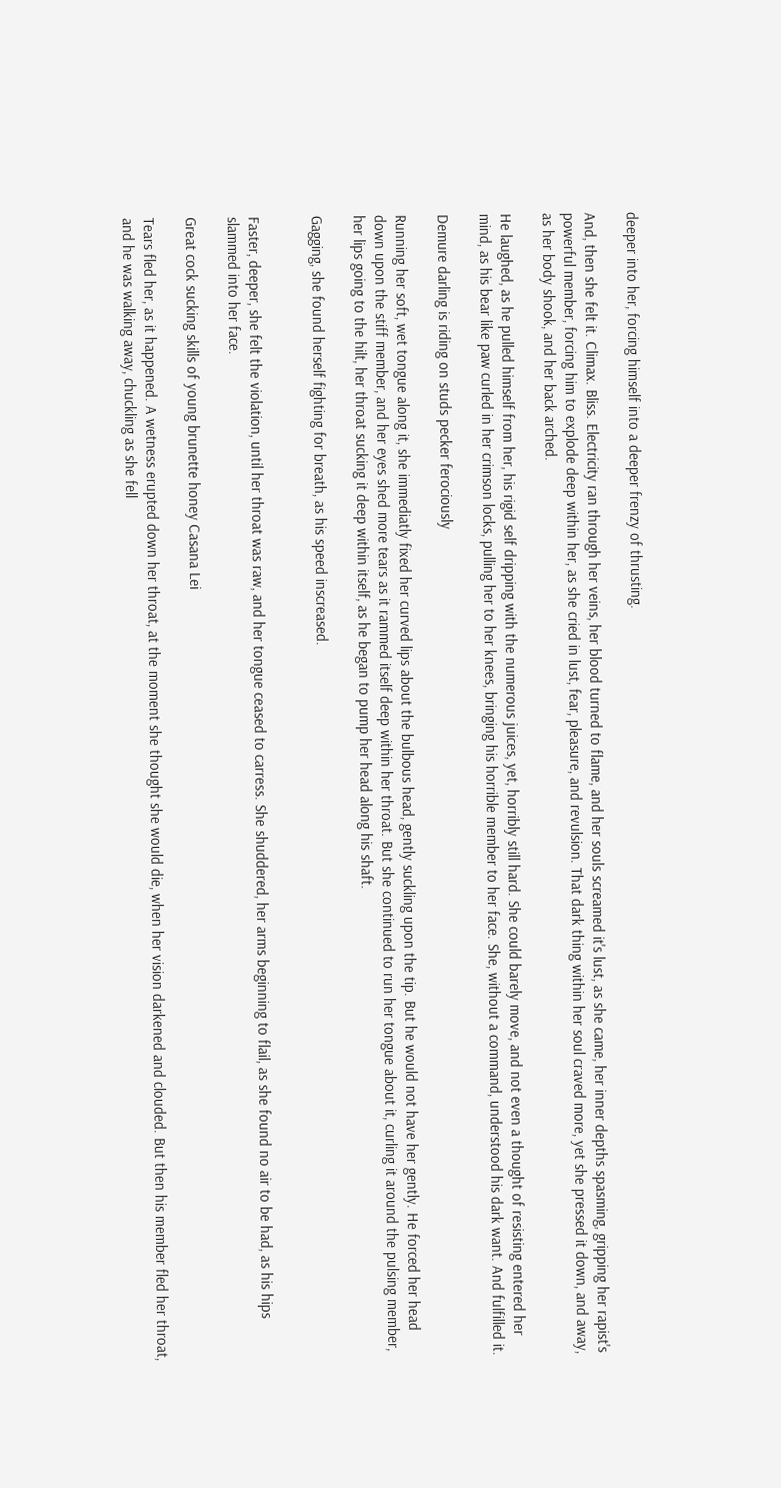deeper into her, forcing himself into a deeper frenzy of thrusting.

And, then she felt it. Climax. Bliss. Electricity ran through her veins, her blood turned to flame, and her souls screamed it's lust, as she came, her inner depths spasming, gripping her rapist's powerful member, forcing him to explode deep within her, as she cried in lust, fear, pleasure, and revulsion. That dark thing within her soul craved more, yet she pressed it down, and away, as her body shook, and her back arched.

He laughed, as he pulled himself from her, his rigid self dripping with the numerous juices, yet, horribly still hard. She could barely move, and not even a thought of resisting entered her mind, as his bear like paw curled in her crimson locks, pulling her to her knees, bringing his horrible member to her face. She, without a command, understood his dark want. And fulfilled it.

Demure darling is riding on studs pecker ferociously

Running her soft, wet tongue along it, she immediatly fixed her curved lips about the bulbous head, gently suckling upon the tip. But he would not have her gently. He forced her head down upon the stiff member, and her eyes shed more tears as it rammed itself deep within her throat. But she continued to run her tongue about it, curling it around the pulsing member, her lips going to the hilt, her throat sucking it deep within itself, as he began to pump her head along his shaft.

Gagging, she found herself fighting for breath, as his speed inscreased.


Faster, deeper, she felt the violation, until her throat was raw, and her tongue ceased to carress. She shuddered, her arms beginning to flail, as she found no air to be had, as his hips slammed into her face.

Great cock sucking skills of young brunette honey Casana Lei

Tears fled her, as it happened. A wetness erupted down her throat, at the moment she thought she would die, when her vision darkened and clouded. But then his member fled her throat, and he was walking away, chuckling as she fell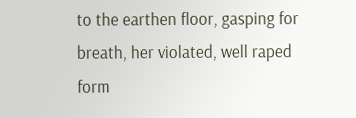to the earthen floor, gasping for breath, her violated, well raped form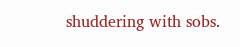shuddering with sobs.